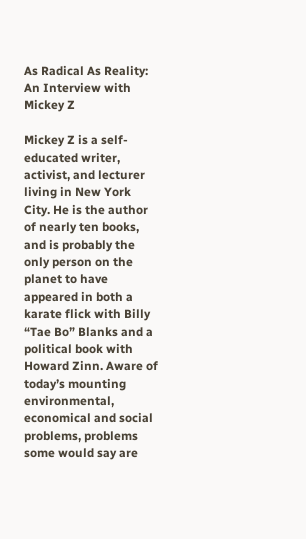As Radical As Reality: An Interview with Mickey Z

Mickey Z is a self-educated writer, activist, and lecturer living in New York City. He is the author of nearly ten books, and is probably the only person on the planet to have appeared in both a karate flick with Billy “Tae Bo” Blanks and a political book with Howard Zinn. Aware of today’s mounting environmental, economical and social problems, problems some would say are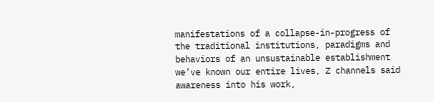manifestations of a collapse-in-progress of the traditional institutions, paradigms and behaviors of an unsustainable establishment we’ve known our entire lives, Z channels said awareness into his work,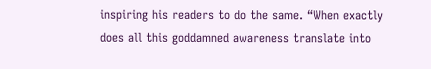inspiring his readers to do the same. “When exactly does all this goddamned awareness translate into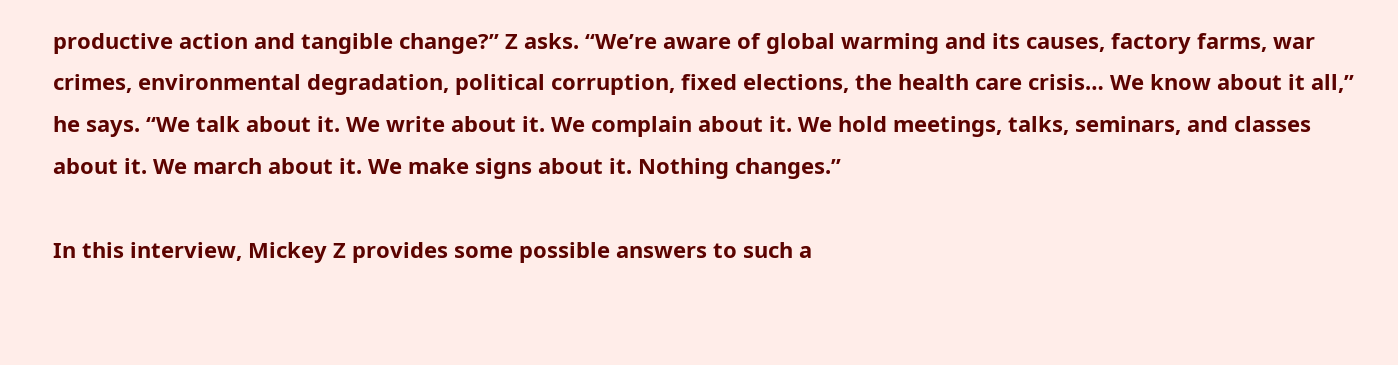productive action and tangible change?” Z asks. “We’re aware of global warming and its causes, factory farms, war crimes, environmental degradation, political corruption, fixed elections, the health care crisis… We know about it all,” he says. “We talk about it. We write about it. We complain about it. We hold meetings, talks, seminars, and classes about it. We march about it. We make signs about it. Nothing changes.”

In this interview, Mickey Z provides some possible answers to such a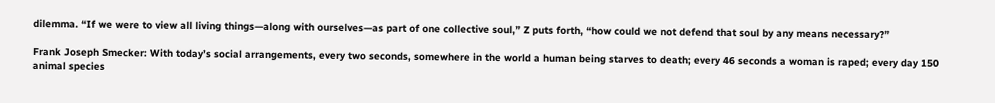dilemma. “If we were to view all living things—along with ourselves—as part of one collective soul,” Z puts forth, “how could we not defend that soul by any means necessary?”

Frank Joseph Smecker: With today’s social arrangements, every two seconds, somewhere in the world a human being starves to death; every 46 seconds a woman is raped; every day 150 animal species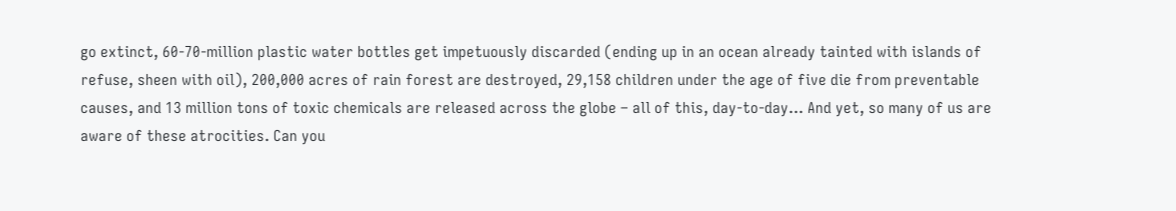go extinct, 60-70-million plastic water bottles get impetuously discarded (ending up in an ocean already tainted with islands of refuse, sheen with oil), 200,000 acres of rain forest are destroyed, 29,158 children under the age of five die from preventable causes, and 13 million tons of toxic chemicals are released across the globe – all of this, day-to-day… And yet, so many of us are aware of these atrocities. Can you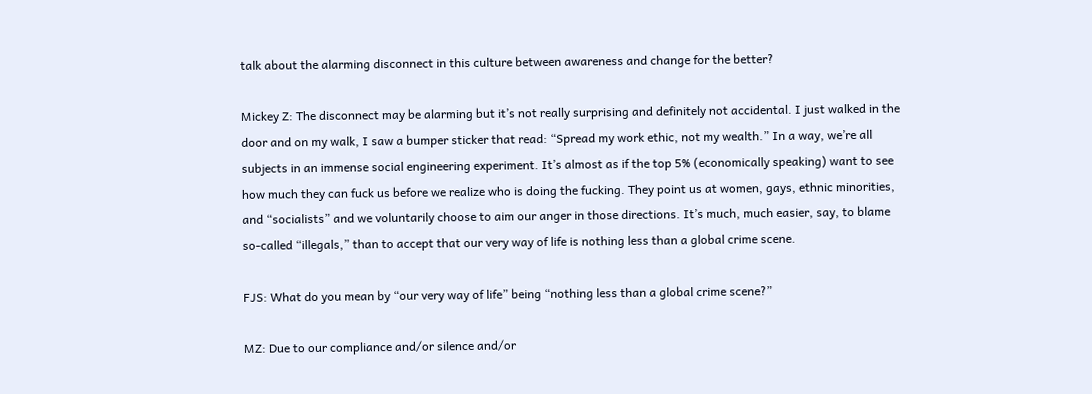talk about the alarming disconnect in this culture between awareness and change for the better?

Mickey Z: The disconnect may be alarming but it’s not really surprising and definitely not accidental. I just walked in the door and on my walk, I saw a bumper sticker that read: “Spread my work ethic, not my wealth.” In a way, we’re all subjects in an immense social engineering experiment. It’s almost as if the top 5% (economically speaking) want to see how much they can fuck us before we realize who is doing the fucking. They point us at women, gays, ethnic minorities, and “socialists” and we voluntarily choose to aim our anger in those directions. It’s much, much easier, say, to blame so-called “illegals,” than to accept that our very way of life is nothing less than a global crime scene.

FJS: What do you mean by “our very way of life” being “nothing less than a global crime scene?”

MZ: Due to our compliance and/or silence and/or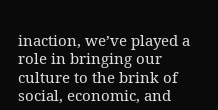inaction, we’ve played a role in bringing our culture to the brink of social, economic, and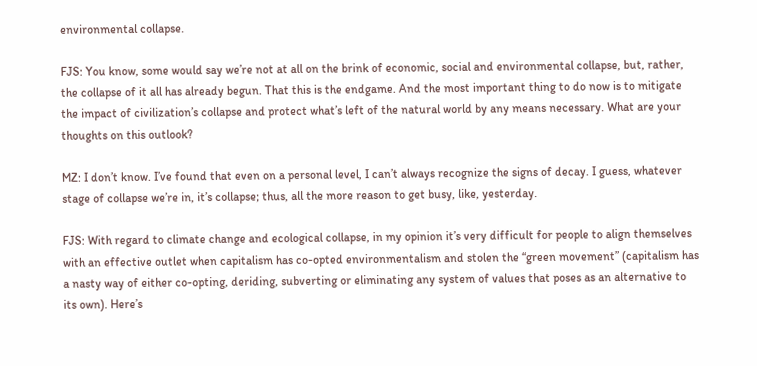environmental collapse.

FJS: You know, some would say we’re not at all on the brink of economic, social and environmental collapse, but, rather, the collapse of it all has already begun. That this is the endgame. And the most important thing to do now is to mitigate the impact of civilization’s collapse and protect what’s left of the natural world by any means necessary. What are your thoughts on this outlook?

MZ: I don’t know. I’ve found that even on a personal level, I can’t always recognize the signs of decay. I guess, whatever stage of collapse we’re in, it’s collapse; thus, all the more reason to get busy, like, yesterday.

FJS: With regard to climate change and ecological collapse, in my opinion it’s very difficult for people to align themselves with an effective outlet when capitalism has co-opted environmentalism and stolen the “green movement” (capitalism has a nasty way of either co-opting, deriding, subverting or eliminating any system of values that poses as an alternative to its own). Here’s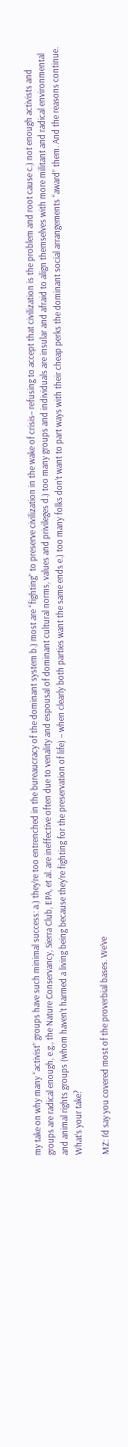my take on why many “activist” groups have such minimal success: a.) they’re too entrenched in the bureaucracy of the dominant system b.) most are “fighting” to preserve civilization in the wake of crisis– refusing to accept that civilization is the problem and root cause c.) not enough activists and groups are radical enough, e.g., the Nature Conservancy, Sierra Club, EPA, et al. are ineffective often due to venality and espousal of dominant cultural norms, values and privileges d.) too many groups and individuals are insular and afraid to align themselves with more militant and radical environmental and animal rights groups (whom haven’t harmed a living being because they’re fighting for the preservation of life) – when clearly both parties want the same ends e.) too many folks don’t want to part ways with their cheap perks the dominant social arrangements “award” them. And the reasons continue. What’s your take?

MZ: I’d say you covered most of the proverbial bases. We’ve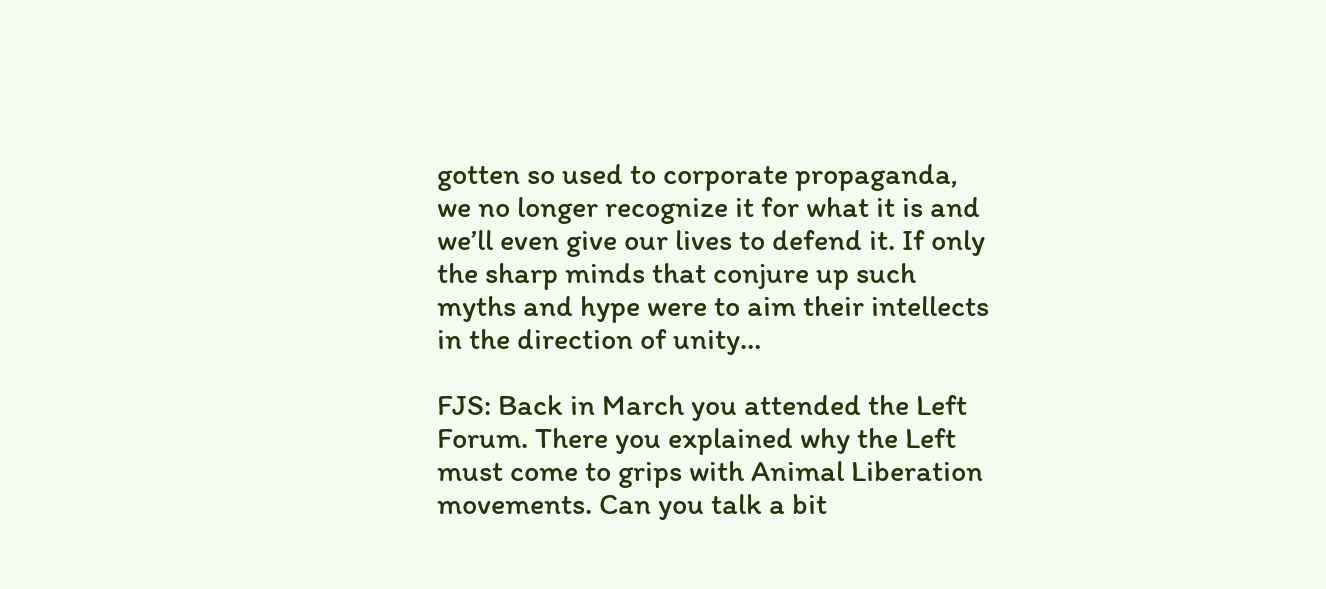gotten so used to corporate propaganda, we no longer recognize it for what it is and we’ll even give our lives to defend it. If only the sharp minds that conjure up such myths and hype were to aim their intellects in the direction of unity…

FJS: Back in March you attended the Left Forum. There you explained why the Left must come to grips with Animal Liberation movements. Can you talk a bit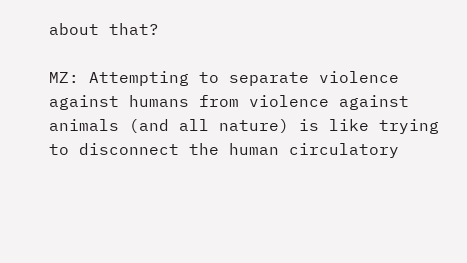about that?

MZ: Attempting to separate violence against humans from violence against animals (and all nature) is like trying to disconnect the human circulatory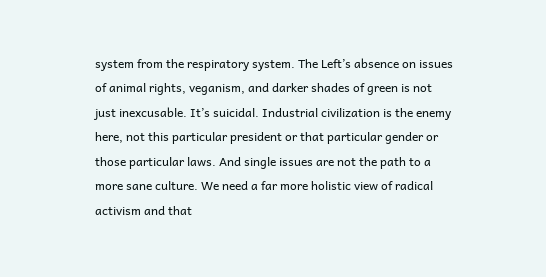system from the respiratory system. The Left’s absence on issues of animal rights, veganism, and darker shades of green is not just inexcusable. It’s suicidal. Industrial civilization is the enemy here, not this particular president or that particular gender or those particular laws. And single issues are not the path to a more sane culture. We need a far more holistic view of radical activism and that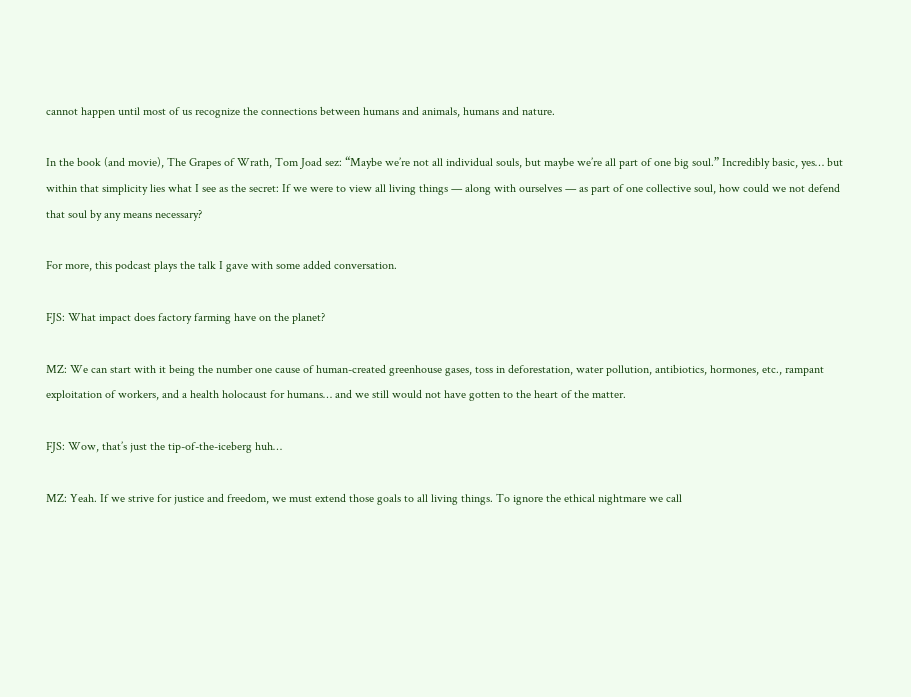cannot happen until most of us recognize the connections between humans and animals, humans and nature.

In the book (and movie), The Grapes of Wrath, Tom Joad sez: “Maybe we’re not all individual souls, but maybe we’re all part of one big soul.” Incredibly basic, yes… but within that simplicity lies what I see as the secret: If we were to view all living things — along with ourselves — as part of one collective soul, how could we not defend that soul by any means necessary?

For more, this podcast plays the talk I gave with some added conversation.

FJS: What impact does factory farming have on the planet?

MZ: We can start with it being the number one cause of human-created greenhouse gases, toss in deforestation, water pollution, antibiotics, hormones, etc., rampant exploitation of workers, and a health holocaust for humans… and we still would not have gotten to the heart of the matter.

FJS: Wow, that’s just the tip-of-the-iceberg huh…

MZ: Yeah. If we strive for justice and freedom, we must extend those goals to all living things. To ignore the ethical nightmare we call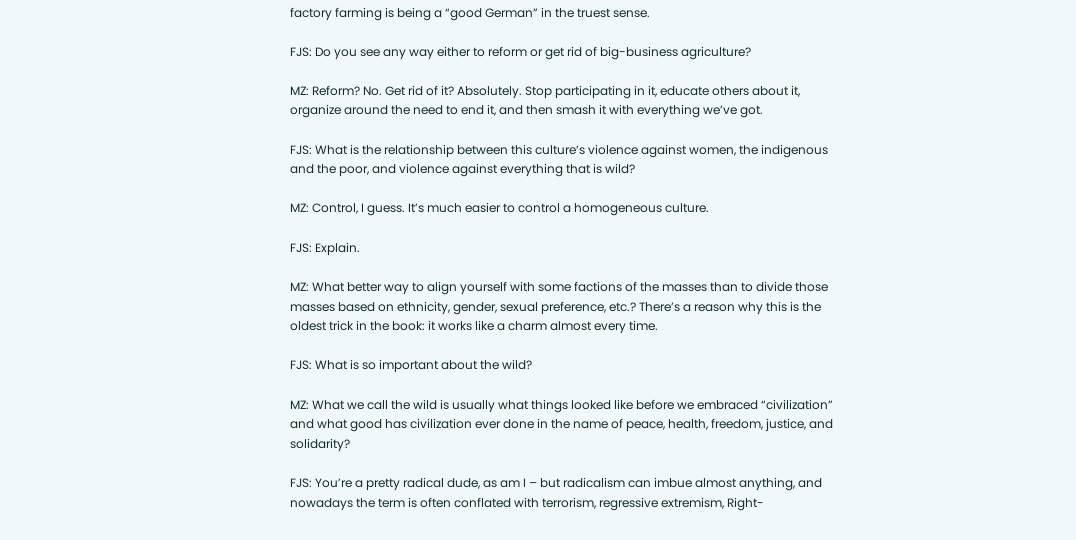factory farming is being a “good German” in the truest sense.

FJS: Do you see any way either to reform or get rid of big-business agriculture?

MZ: Reform? No. Get rid of it? Absolutely. Stop participating in it, educate others about it, organize around the need to end it, and then smash it with everything we’ve got.

FJS: What is the relationship between this culture’s violence against women, the indigenous and the poor, and violence against everything that is wild?

MZ: Control, I guess. It’s much easier to control a homogeneous culture.

FJS: Explain.

MZ: What better way to align yourself with some factions of the masses than to divide those masses based on ethnicity, gender, sexual preference, etc.? There’s a reason why this is the oldest trick in the book: it works like a charm almost every time.

FJS: What is so important about the wild?

MZ: What we call the wild is usually what things looked like before we embraced “civilization” and what good has civilization ever done in the name of peace, health, freedom, justice, and solidarity?

FJS: You’re a pretty radical dude, as am I – but radicalism can imbue almost anything, and nowadays the term is often conflated with terrorism, regressive extremism, Right-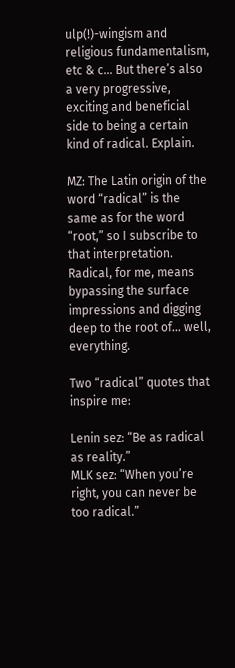ulp(!)-wingism and religious fundamentalism, etc & c… But there’s also a very progressive, exciting and beneficial side to being a certain kind of radical. Explain.

MZ: The Latin origin of the word “radical” is the same as for the word “root,” so I subscribe to that interpretation. Radical, for me, means bypassing the surface impressions and digging deep to the root of… well, everything.

Two “radical” quotes that inspire me:

Lenin sez: “Be as radical as reality.”
MLK sez: “When you’re right, you can never be too radical.”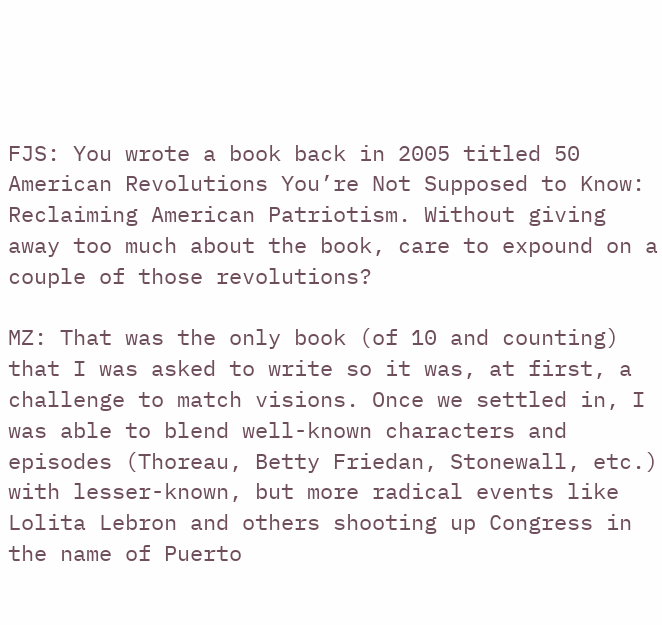FJS: You wrote a book back in 2005 titled 50 American Revolutions You’re Not Supposed to Know: Reclaiming American Patriotism. Without giving away too much about the book, care to expound on a couple of those revolutions?

MZ: That was the only book (of 10 and counting) that I was asked to write so it was, at first, a challenge to match visions. Once we settled in, I was able to blend well-known characters and episodes (Thoreau, Betty Friedan, Stonewall, etc.) with lesser-known, but more radical events like Lolita Lebron and others shooting up Congress in the name of Puerto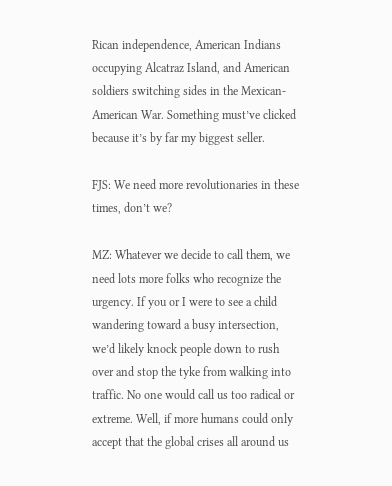Rican independence, American Indians occupying Alcatraz Island, and American soldiers switching sides in the Mexican-American War. Something must’ve clicked because it’s by far my biggest seller.

FJS: We need more revolutionaries in these times, don’t we?

MZ: Whatever we decide to call them, we need lots more folks who recognize the urgency. If you or I were to see a child wandering toward a busy intersection, we’d likely knock people down to rush over and stop the tyke from walking into traffic. No one would call us too radical or extreme. Well, if more humans could only accept that the global crises all around us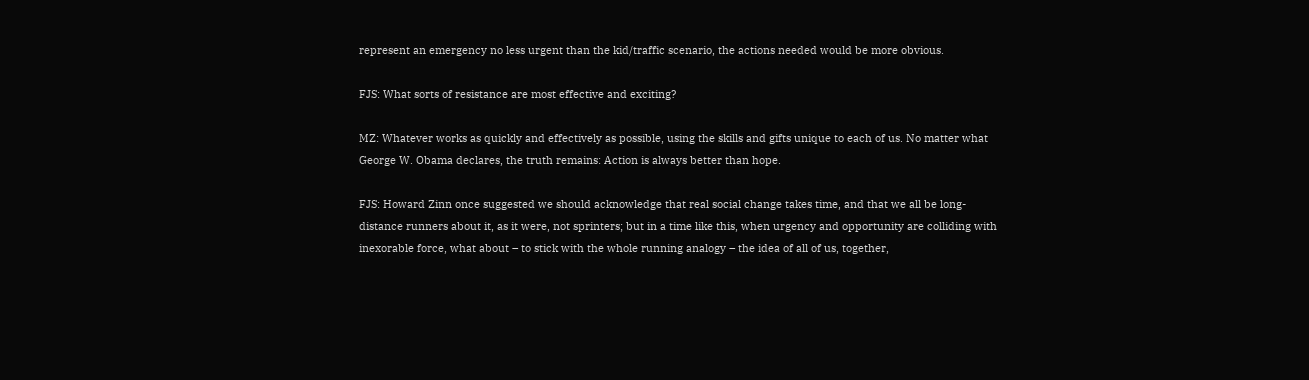represent an emergency no less urgent than the kid/traffic scenario, the actions needed would be more obvious.

FJS: What sorts of resistance are most effective and exciting?

MZ: Whatever works as quickly and effectively as possible, using the skills and gifts unique to each of us. No matter what George W. Obama declares, the truth remains: Action is always better than hope.

FJS: Howard Zinn once suggested we should acknowledge that real social change takes time, and that we all be long-distance runners about it, as it were, not sprinters; but in a time like this, when urgency and opportunity are colliding with inexorable force, what about – to stick with the whole running analogy – the idea of all of us, together,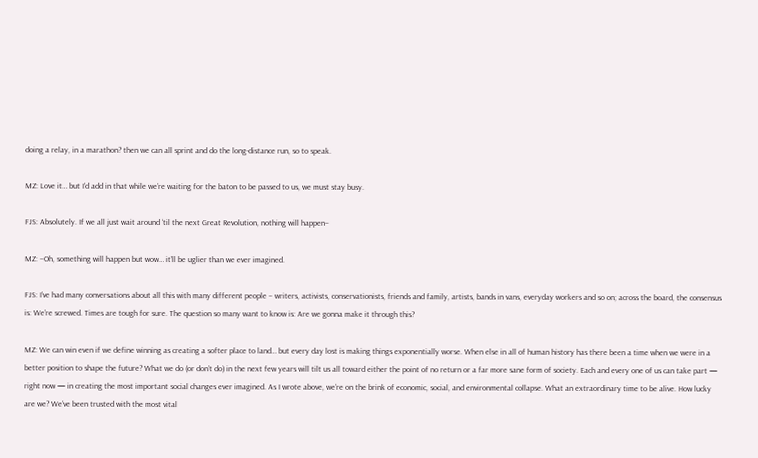doing a relay, in a marathon? then we can all sprint and do the long-distance run, so to speak.

MZ: Love it… but I’d add in that while we’re waiting for the baton to be passed to us, we must stay busy.

FJS: Absolutely. If we all just wait around ‘til the next Great Revolution, nothing will happen–

MZ: –Oh, something will happen but wow… it’ll be uglier than we ever imagined.

FJS: I’ve had many conversations about all this with many different people – writers, activists, conservationists, friends and family, artists, bands in vans, everyday workers and so on; across the board, the consensus is: We’re screwed. Times are tough for sure. The question so many want to know is: Are we gonna make it through this?

MZ: We can win even if we define winning as creating a softer place to land… but every day lost is making things exponentially worse. When else in all of human history has there been a time when we were in a better position to shape the future? What we do (or don’t do) in the next few years will tilt us all toward either the point of no return or a far more sane form of society. Each and every one of us can take part — right now — in creating the most important social changes ever imagined. As I wrote above, we’re on the brink of economic, social, and environmental collapse. What an extraordinary time to be alive. How lucky are we? We’ve been trusted with the most vital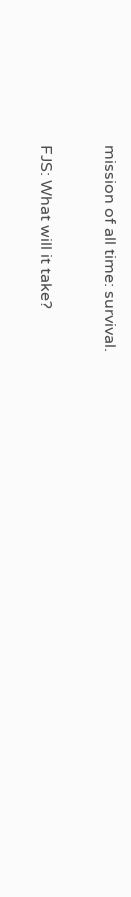mission of all time: survival.

FJS: What will it take?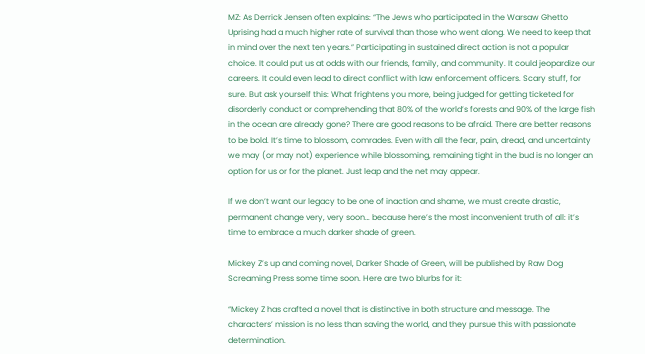MZ: As Derrick Jensen often explains: “The Jews who participated in the Warsaw Ghetto Uprising had a much higher rate of survival than those who went along. We need to keep that in mind over the next ten years.” Participating in sustained direct action is not a popular choice. It could put us at odds with our friends, family, and community. It could jeopardize our careers. It could even lead to direct conflict with law enforcement officers. Scary stuff, for sure. But ask yourself this: What frightens you more, being judged for getting ticketed for disorderly conduct or comprehending that 80% of the world’s forests and 90% of the large fish in the ocean are already gone? There are good reasons to be afraid. There are better reasons to be bold. It’s time to blossom, comrades. Even with all the fear, pain, dread, and uncertainty we may (or may not) experience while blossoming, remaining tight in the bud is no longer an option for us or for the planet. Just leap and the net may appear.

If we don’t want our legacy to be one of inaction and shame, we must create drastic, permanent change very, very soon… because here’s the most inconvenient truth of all: it’s time to embrace a much darker shade of green.

Mickey Z’s up and coming novel, Darker Shade of Green, will be published by Raw Dog Screaming Press some time soon. Here are two blurbs for it:

“Mickey Z has crafted a novel that is distinctive in both structure and message. The characters’ mission is no less than saving the world, and they pursue this with passionate determination.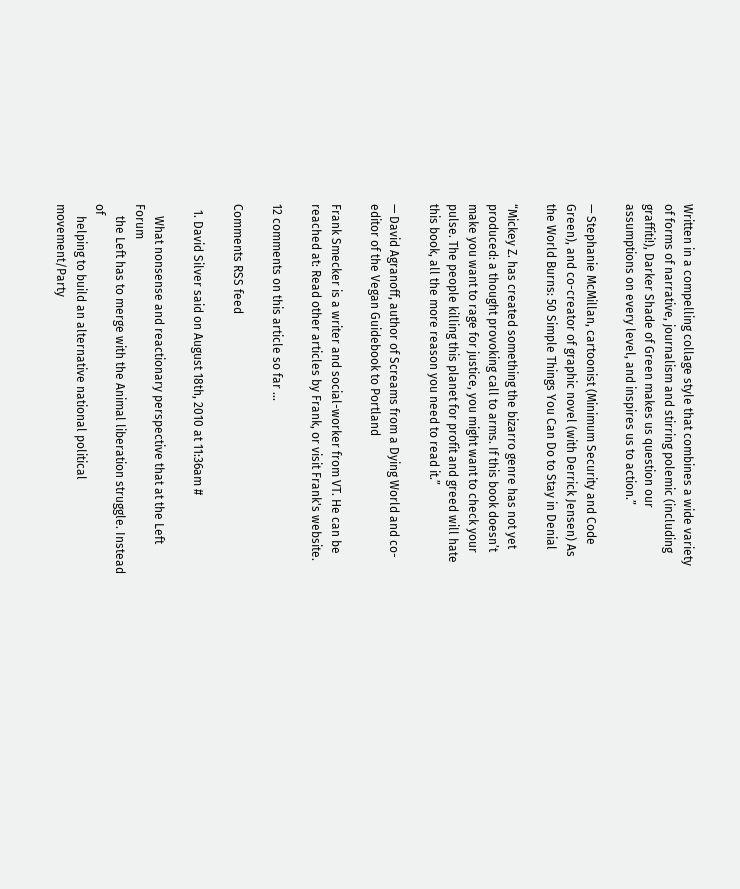Written in a compelling collage style that combines a wide variety of forms of narrative, journalism and stirring polemic (including graffiti!), Darker Shade of Green makes us question our assumptions on every level, and inspires us to action.”

— Stephanie McMillan, cartoonist (Minimum Security and Code Green), and co-creator of graphic novel (with Derrick Jensen) As the World Burns: 50 Simple Things You Can Do to Stay in Denial

“Mickey Z. has created something the bizarro genre has not yet produced: a thought provoking call to arms. If this book doesn’t make you want to rage for justice, you might want to check your pulse. The people killing this planet for profit and greed will hate this book, all the more reason you need to read it.”

— David Agranoff, author of Screams from a Dying World and co-editor of the Vegan Guidebook to Portland

Frank Smecker is a writer and social-worker from VT. He can be reached at: Read other articles by Frank, or visit Frank's website.

12 comments on this article so far ...

Comments RSS feed

  1. David Silver said on August 18th, 2010 at 11:36am #

    What nonsense and reactionary perspective that at the Left Forum
    the Left has to merge with the Animal liberation struggle. Instead of
    helping to build an alternative national political movement/Party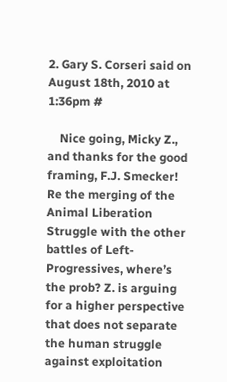2. Gary S. Corseri said on August 18th, 2010 at 1:36pm #

    Nice going, Micky Z., and thanks for the good framing, F.J. Smecker! Re the merging of the Animal Liberation Struggle with the other battles of Left-Progressives, where’s the prob? Z. is arguing for a higher perspective that does not separate the human struggle against exploitation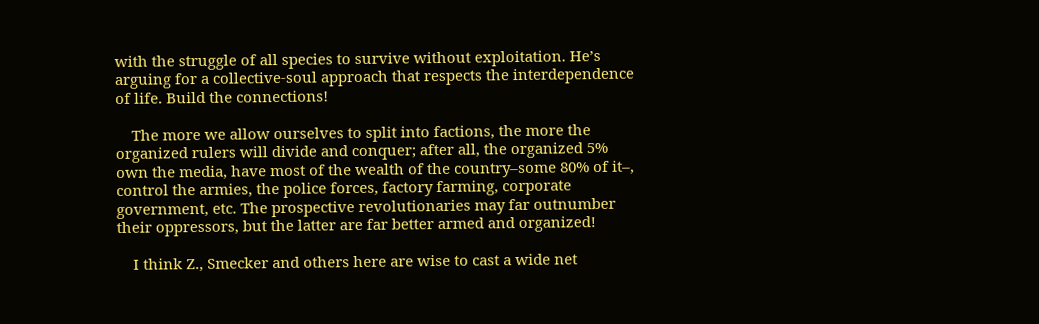with the struggle of all species to survive without exploitation. He’s arguing for a collective-soul approach that respects the interdependence of life. Build the connections!

    The more we allow ourselves to split into factions, the more the organized rulers will divide and conquer; after all, the organized 5% own the media, have most of the wealth of the country–some 80% of it–, control the armies, the police forces, factory farming, corporate government, etc. The prospective revolutionaries may far outnumber their oppressors, but the latter are far better armed and organized!

    I think Z., Smecker and others here are wise to cast a wide net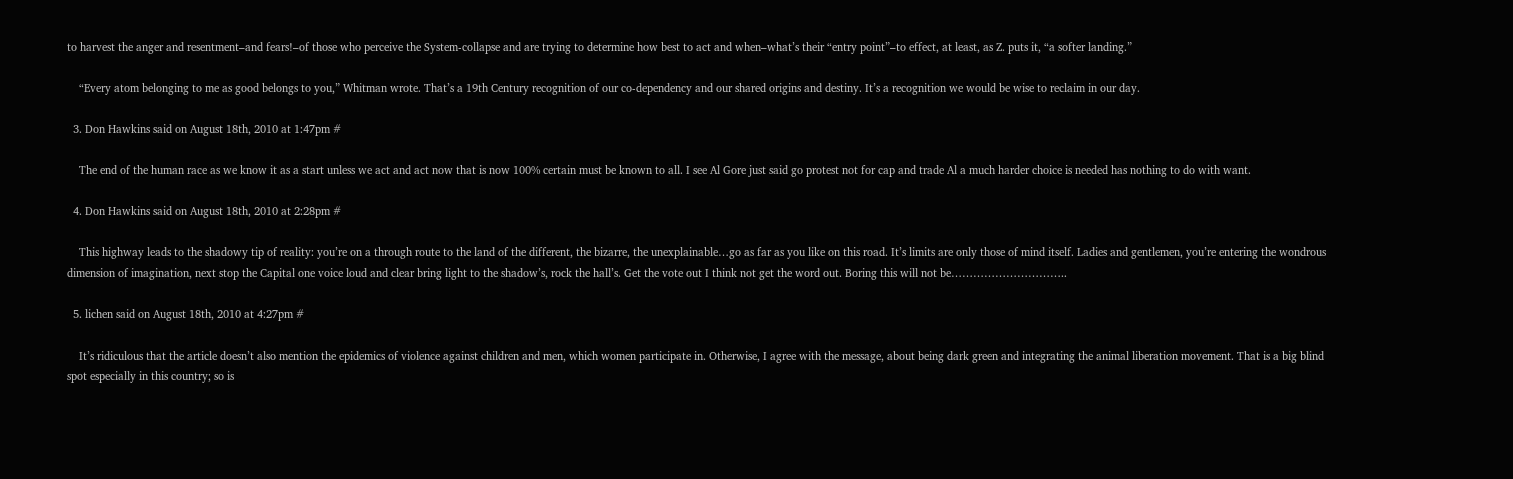to harvest the anger and resentment–and fears!–of those who perceive the System-collapse and are trying to determine how best to act and when–what’s their “entry point”–to effect, at least, as Z. puts it, “a softer landing.”

    “Every atom belonging to me as good belongs to you,” Whitman wrote. That’s a 19th Century recognition of our co-dependency and our shared origins and destiny. It’s a recognition we would be wise to reclaim in our day.

  3. Don Hawkins said on August 18th, 2010 at 1:47pm #

    The end of the human race as we know it as a start unless we act and act now that is now 100% certain must be known to all. I see Al Gore just said go protest not for cap and trade Al a much harder choice is needed has nothing to do with want.

  4. Don Hawkins said on August 18th, 2010 at 2:28pm #

    This highway leads to the shadowy tip of reality: you’re on a through route to the land of the different, the bizarre, the unexplainable…go as far as you like on this road. It’s limits are only those of mind itself. Ladies and gentlemen, you’re entering the wondrous dimension of imagination, next stop the Capital one voice loud and clear bring light to the shadow’s, rock the hall’s. Get the vote out I think not get the word out. Boring this will not be…………………………..

  5. lichen said on August 18th, 2010 at 4:27pm #

    It’s ridiculous that the article doesn’t also mention the epidemics of violence against children and men, which women participate in. Otherwise, I agree with the message, about being dark green and integrating the animal liberation movement. That is a big blind spot especially in this country; so is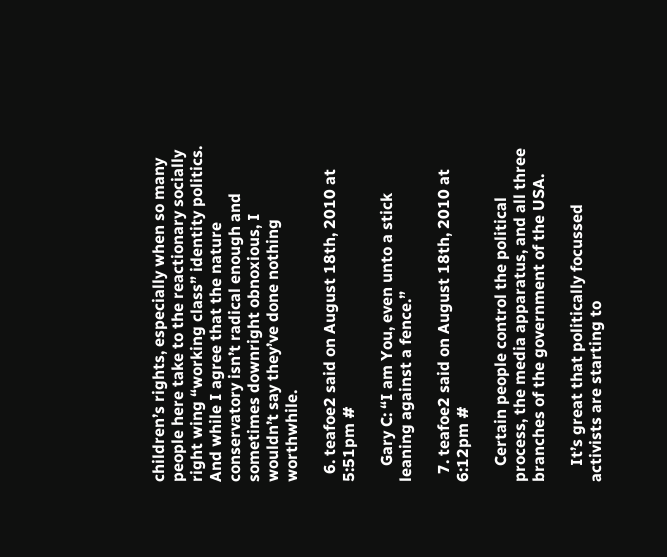children’s rights, especially when so many people here take to the reactionary socially right wing “working class” identity politics. And while I agree that the nature conservatory isn’t radical enough and sometimes downright obnoxious, I wouldn’t say they’ve done nothing worthwhile.

  6. teafoe2 said on August 18th, 2010 at 5:51pm #

    Gary C: “I am You, even unto a stick leaning against a fence.”

  7. teafoe2 said on August 18th, 2010 at 6:12pm #

    Certain people control the political process, the media apparatus, and all three branches of the government of the USA.

    It’s great that politically focussed activists are starting to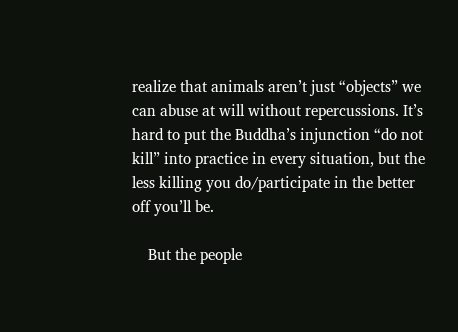realize that animals aren’t just “objects” we can abuse at will without repercussions. It’s hard to put the Buddha’s injunction “do not kill” into practice in every situation, but the less killing you do/participate in the better off you’ll be.

    But the people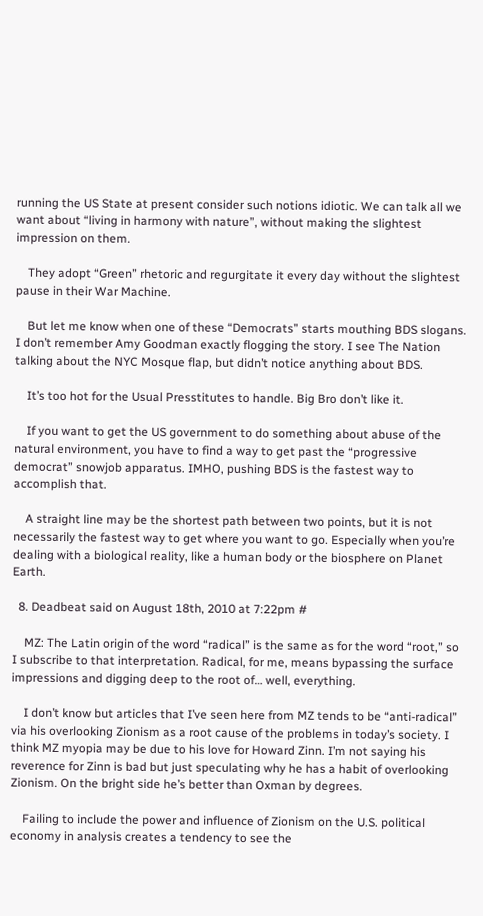running the US State at present consider such notions idiotic. We can talk all we want about “living in harmony with nature”, without making the slightest impression on them.

    They adopt “Green” rhetoric and regurgitate it every day without the slightest pause in their War Machine.

    But let me know when one of these “Democrats” starts mouthing BDS slogans. I don’t remember Amy Goodman exactly flogging the story. I see The Nation talking about the NYC Mosque flap, but didn’t notice anything about BDS.

    It’s too hot for the Usual Presstitutes to handle. Big Bro don’t like it.

    If you want to get the US government to do something about abuse of the natural environment, you have to find a way to get past the “progressive democrat” snowjob apparatus. IMHO, pushing BDS is the fastest way to accomplish that.

    A straight line may be the shortest path between two points, but it is not necessarily the fastest way to get where you want to go. Especially when you’re dealing with a biological reality, like a human body or the biosphere on Planet Earth.

  8. Deadbeat said on August 18th, 2010 at 7:22pm #

    MZ: The Latin origin of the word “radical” is the same as for the word “root,” so I subscribe to that interpretation. Radical, for me, means bypassing the surface impressions and digging deep to the root of… well, everything.

    I don’t know but articles that I’ve seen here from MZ tends to be “anti-radical” via his overlooking Zionism as a root cause of the problems in today’s society. I think MZ myopia may be due to his love for Howard Zinn. I’m not saying his reverence for Zinn is bad but just speculating why he has a habit of overlooking Zionism. On the bright side he’s better than Oxman by degrees.

    Failing to include the power and influence of Zionism on the U.S. political economy in analysis creates a tendency to see the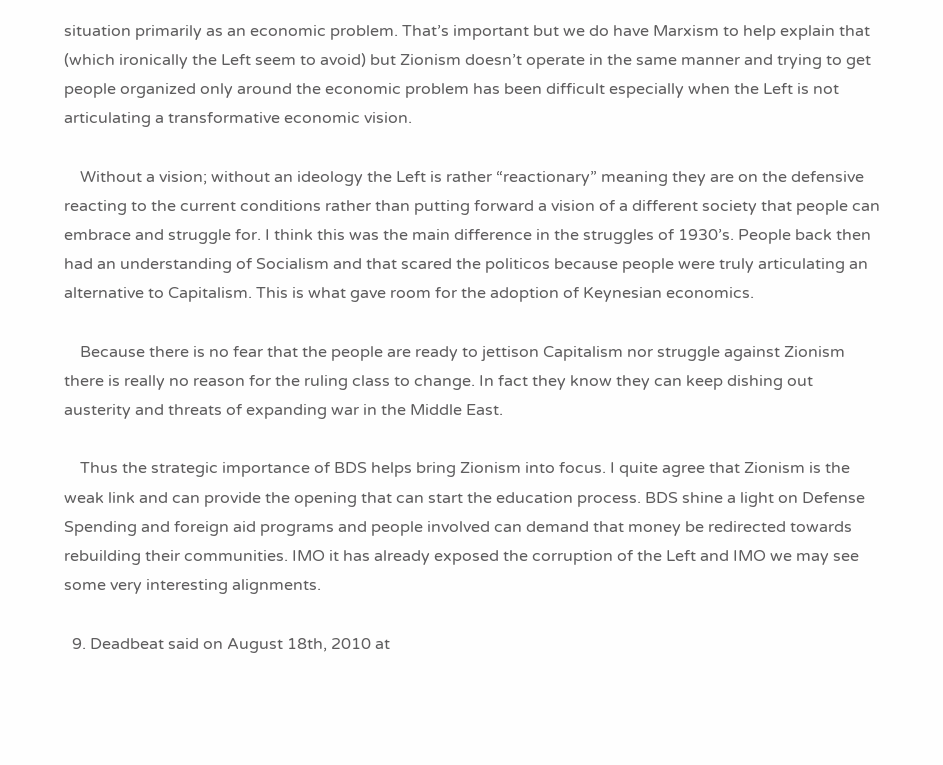situation primarily as an economic problem. That’s important but we do have Marxism to help explain that (which ironically the Left seem to avoid) but Zionism doesn’t operate in the same manner and trying to get people organized only around the economic problem has been difficult especially when the Left is not articulating a transformative economic vision.

    Without a vision; without an ideology the Left is rather “reactionary” meaning they are on the defensive reacting to the current conditions rather than putting forward a vision of a different society that people can embrace and struggle for. I think this was the main difference in the struggles of 1930’s. People back then had an understanding of Socialism and that scared the politicos because people were truly articulating an alternative to Capitalism. This is what gave room for the adoption of Keynesian economics.

    Because there is no fear that the people are ready to jettison Capitalism nor struggle against Zionism there is really no reason for the ruling class to change. In fact they know they can keep dishing out austerity and threats of expanding war in the Middle East.

    Thus the strategic importance of BDS helps bring Zionism into focus. I quite agree that Zionism is the weak link and can provide the opening that can start the education process. BDS shine a light on Defense Spending and foreign aid programs and people involved can demand that money be redirected towards rebuilding their communities. IMO it has already exposed the corruption of the Left and IMO we may see some very interesting alignments.

  9. Deadbeat said on August 18th, 2010 at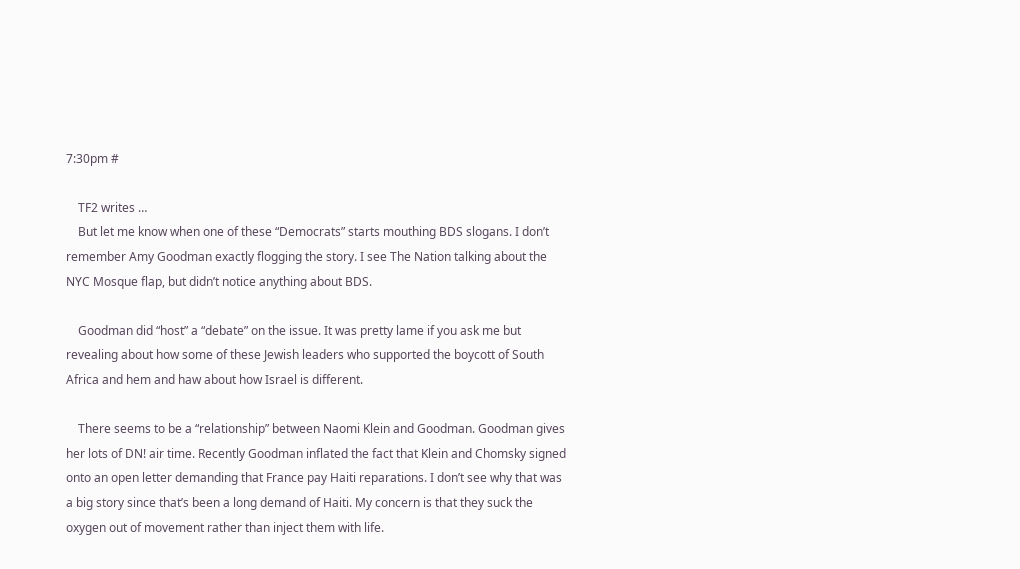7:30pm #

    TF2 writes …
    But let me know when one of these “Democrats” starts mouthing BDS slogans. I don’t remember Amy Goodman exactly flogging the story. I see The Nation talking about the NYC Mosque flap, but didn’t notice anything about BDS.

    Goodman did “host” a “debate” on the issue. It was pretty lame if you ask me but revealing about how some of these Jewish leaders who supported the boycott of South Africa and hem and haw about how Israel is different.

    There seems to be a “relationship” between Naomi Klein and Goodman. Goodman gives her lots of DN! air time. Recently Goodman inflated the fact that Klein and Chomsky signed onto an open letter demanding that France pay Haiti reparations. I don’t see why that was a big story since that’s been a long demand of Haiti. My concern is that they suck the oxygen out of movement rather than inject them with life.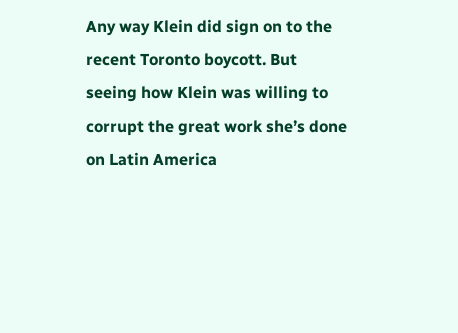Any way Klein did sign on to the recent Toronto boycott. But seeing how Klein was willing to corrupt the great work she’s done on Latin America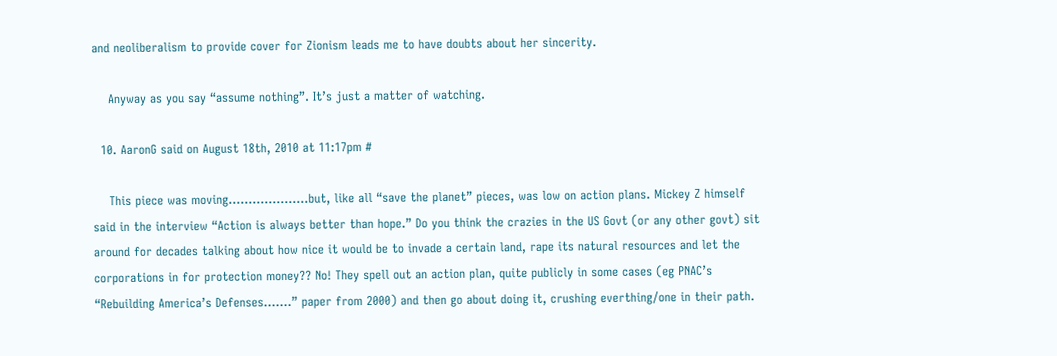and neoliberalism to provide cover for Zionism leads me to have doubts about her sincerity.

    Anyway as you say “assume nothing”. It’s just a matter of watching.

  10. AaronG said on August 18th, 2010 at 11:17pm #

    This piece was moving………………..but, like all “save the planet” pieces, was low on action plans. Mickey Z himself said in the interview “Action is always better than hope.” Do you think the crazies in the US Govt (or any other govt) sit around for decades talking about how nice it would be to invade a certain land, rape its natural resources and let the corporations in for protection money?? No! They spell out an action plan, quite publicly in some cases (eg PNAC’s “Rebuilding America’s Defenses…….” paper from 2000) and then go about doing it, crushing everthing/one in their path.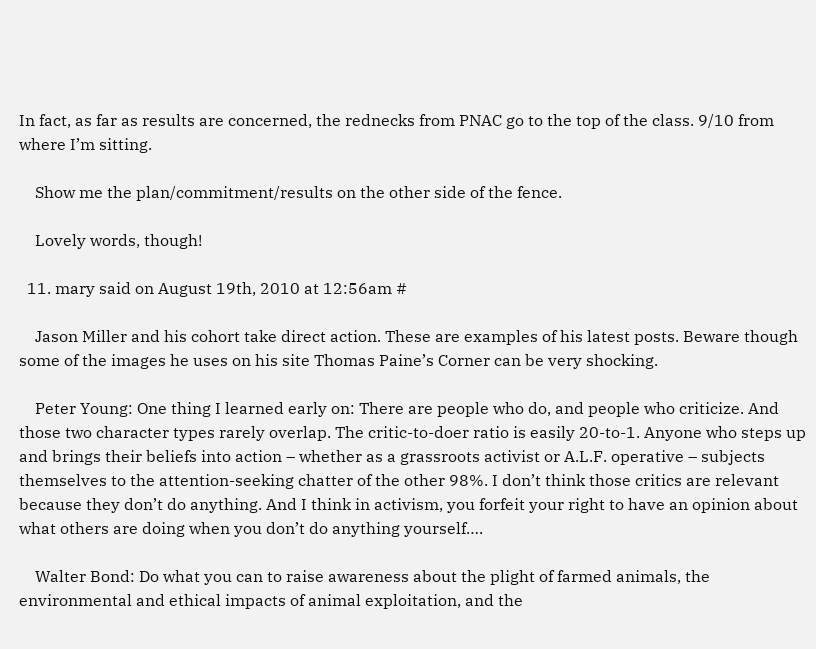In fact, as far as results are concerned, the rednecks from PNAC go to the top of the class. 9/10 from where I’m sitting.

    Show me the plan/commitment/results on the other side of the fence.

    Lovely words, though!

  11. mary said on August 19th, 2010 at 12:56am #

    Jason Miller and his cohort take direct action. These are examples of his latest posts. Beware though some of the images he uses on his site Thomas Paine’s Corner can be very shocking.

    Peter Young: One thing I learned early on: There are people who do, and people who criticize. And those two character types rarely overlap. The critic-to-doer ratio is easily 20-to-1. Anyone who steps up and brings their beliefs into action – whether as a grassroots activist or A.L.F. operative – subjects themselves to the attention-seeking chatter of the other 98%. I don’t think those critics are relevant because they don’t do anything. And I think in activism, you forfeit your right to have an opinion about what others are doing when you don’t do anything yourself….

    Walter Bond: Do what you can to raise awareness about the plight of farmed animals, the environmental and ethical impacts of animal exploitation, and the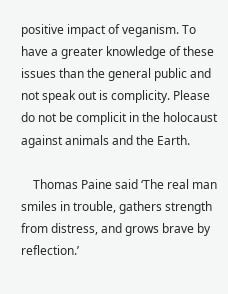positive impact of veganism. To have a greater knowledge of these issues than the general public and not speak out is complicity. Please do not be complicit in the holocaust against animals and the Earth.

    Thomas Paine said ‘The real man smiles in trouble, gathers strength from distress, and grows brave by reflection.’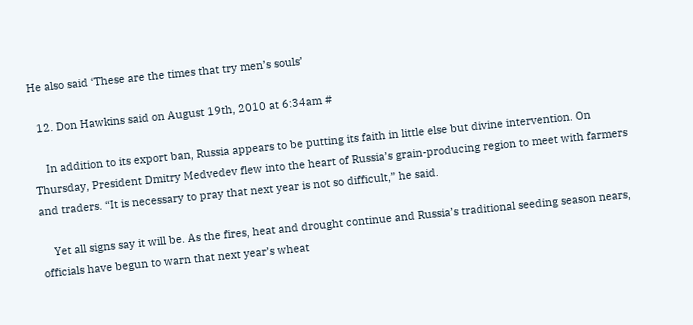He also said ‘These are the times that try men’s souls’

  12. Don Hawkins said on August 19th, 2010 at 6:34am #

    In addition to its export ban, Russia appears to be putting its faith in little else but divine intervention. On Thursday, President Dmitry Medvedev flew into the heart of Russia’s grain-producing region to meet with farmers and traders. “It is necessary to pray that next year is not so difficult,” he said.

    Yet all signs say it will be. As the fires, heat and drought continue and Russia’s traditional seeding season nears, officials have begun to warn that next year’s wheat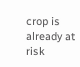crop is already at risk